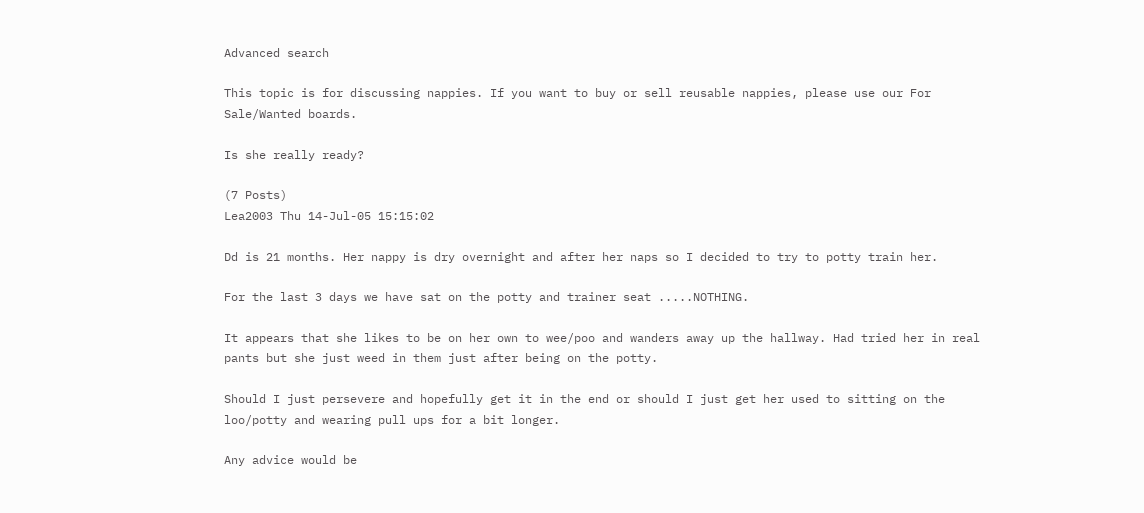Advanced search

This topic is for discussing nappies. If you want to buy or sell reusable nappies, please use our For Sale/Wanted boards.

Is she really ready?

(7 Posts)
Lea2003 Thu 14-Jul-05 15:15:02

Dd is 21 months. Her nappy is dry overnight and after her naps so I decided to try to potty train her.

For the last 3 days we have sat on the potty and trainer seat .....NOTHING.

It appears that she likes to be on her own to wee/poo and wanders away up the hallway. Had tried her in real pants but she just weed in them just after being on the potty.

Should I just persevere and hopefully get it in the end or should I just get her used to sitting on the loo/potty and wearing pull ups for a bit longer.

Any advice would be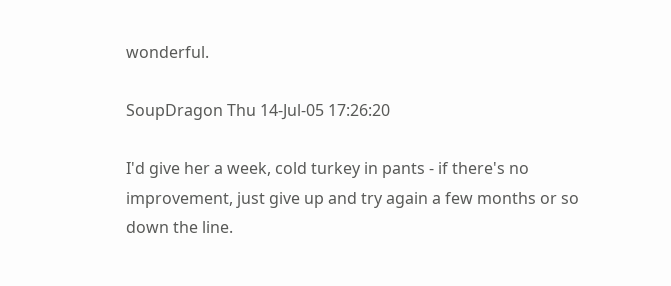wonderful.

SoupDragon Thu 14-Jul-05 17:26:20

I'd give her a week, cold turkey in pants - if there's no improvement, just give up and try again a few months or so down the line.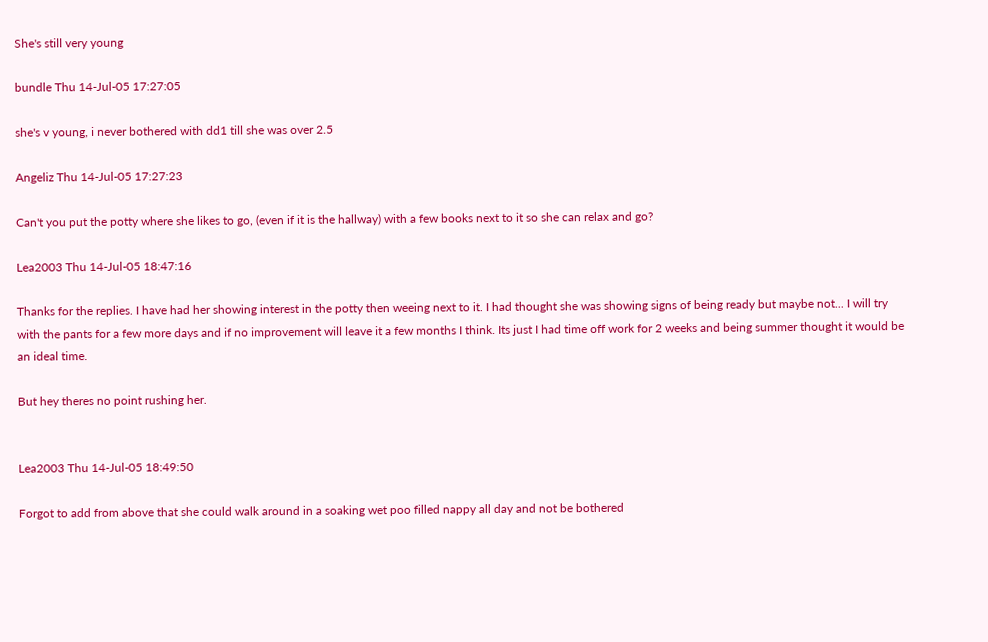She's still very young

bundle Thu 14-Jul-05 17:27:05

she's v young, i never bothered with dd1 till she was over 2.5

Angeliz Thu 14-Jul-05 17:27:23

Can't you put the potty where she likes to go, (even if it is the hallway) with a few books next to it so she can relax and go?

Lea2003 Thu 14-Jul-05 18:47:16

Thanks for the replies. I have had her showing interest in the potty then weeing next to it. I had thought she was showing signs of being ready but maybe not... I will try with the pants for a few more days and if no improvement will leave it a few months I think. Its just I had time off work for 2 weeks and being summer thought it would be an ideal time.

But hey theres no point rushing her.


Lea2003 Thu 14-Jul-05 18:49:50

Forgot to add from above that she could walk around in a soaking wet poo filled nappy all day and not be bothered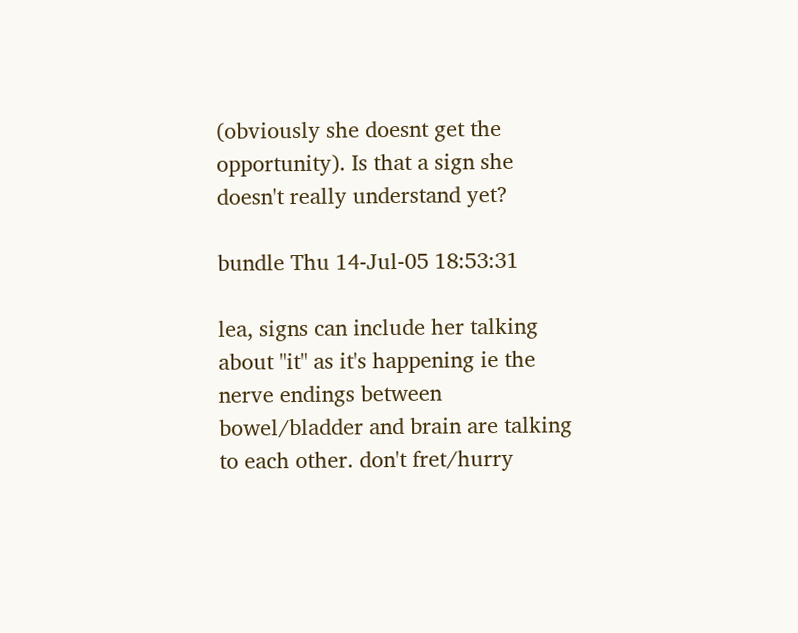(obviously she doesnt get the opportunity). Is that a sign she doesn't really understand yet?

bundle Thu 14-Jul-05 18:53:31

lea, signs can include her talking about "it" as it's happening ie the nerve endings between bowel/bladder and brain are talking to each other. don't fret/hurry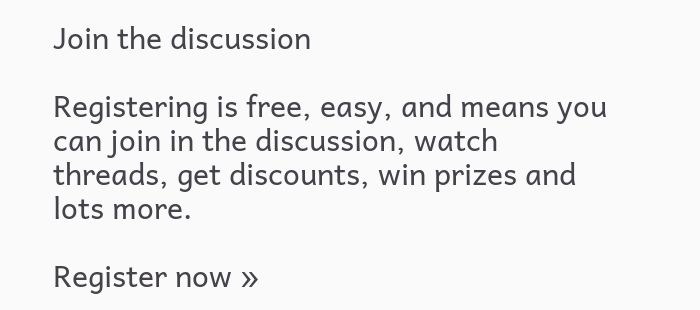Join the discussion

Registering is free, easy, and means you can join in the discussion, watch threads, get discounts, win prizes and lots more.

Register now »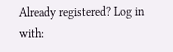Already registered? Log in with: